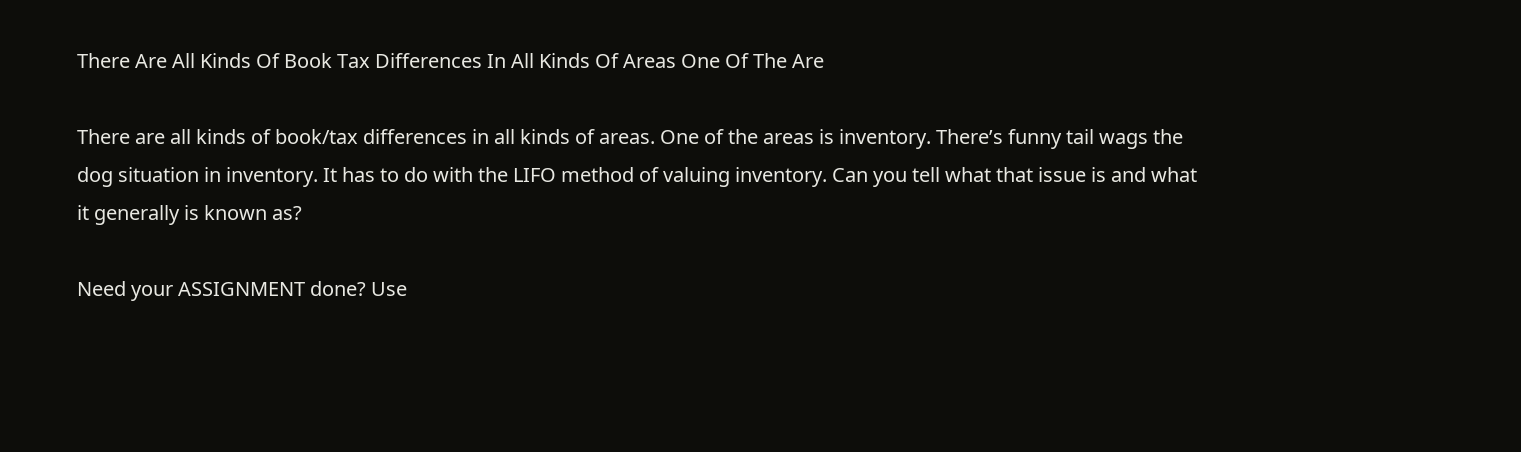There Are All Kinds Of Book Tax Differences In All Kinds Of Areas One Of The Are

There are all kinds of book/tax differences in all kinds of areas. One of the areas is inventory. There’s funny tail wags the dog situation in inventory. It has to do with the LIFO method of valuing inventory. Can you tell what that issue is and what it generally is known as?

Need your ASSIGNMENT done? Use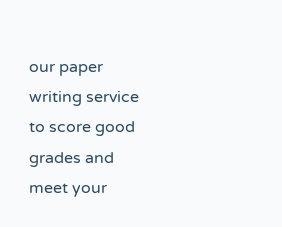our paper writing service to score good grades and meet your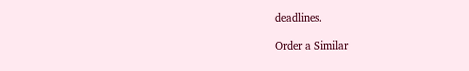deadlines.

Order a Similar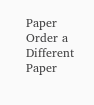Paper Order a Different Paper